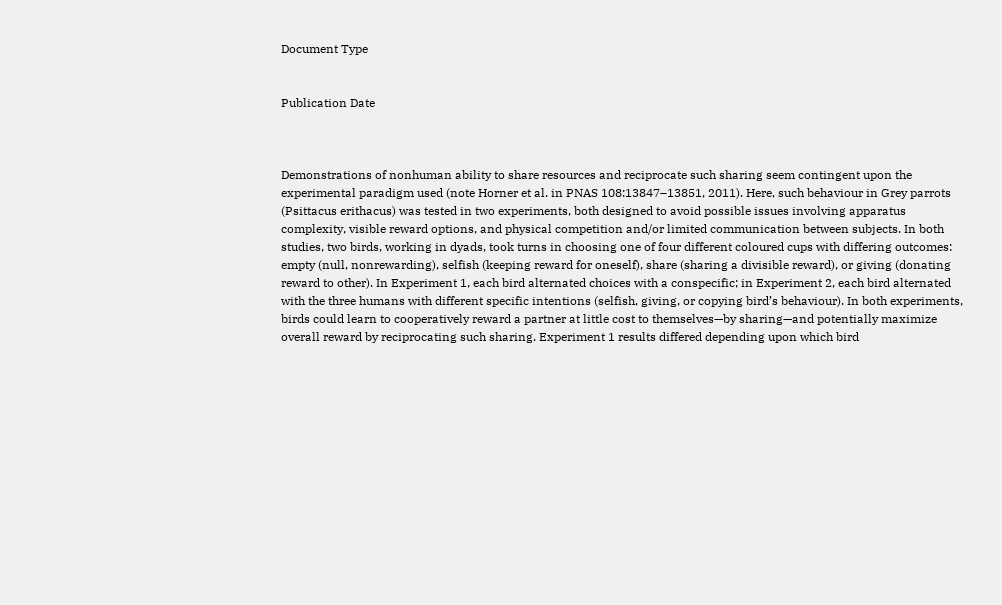Document Type


Publication Date



Demonstrations of nonhuman ability to share resources and reciprocate such sharing seem contingent upon the experimental paradigm used (note Horner et al. in PNAS 108:13847–13851, 2011). Here, such behaviour in Grey parrots (Psittacus erithacus) was tested in two experiments, both designed to avoid possible issues involving apparatus complexity, visible reward options, and physical competition and/or limited communication between subjects. In both studies, two birds, working in dyads, took turns in choosing one of four different coloured cups with differing outcomes: empty (null, nonrewarding), selfish (keeping reward for oneself), share (sharing a divisible reward), or giving (donating reward to other). In Experiment 1, each bird alternated choices with a conspecific; in Experiment 2, each bird alternated with the three humans with different specific intentions (selfish, giving, or copying bird’s behaviour). In both experiments, birds could learn to cooperatively reward a partner at little cost to themselves—by sharing—and potentially maximize overall reward by reciprocating such sharing. Experiment 1 results differed depending upon which bird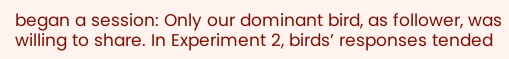began a session: Only our dominant bird, as follower, was willing to share. In Experiment 2, birds’ responses tended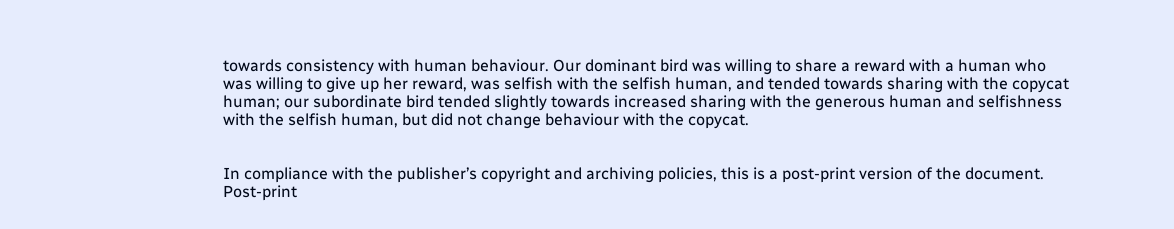towards consistency with human behaviour. Our dominant bird was willing to share a reward with a human who was willing to give up her reward, was selfish with the selfish human, and tended towards sharing with the copycat human; our subordinate bird tended slightly towards increased sharing with the generous human and selfishness with the selfish human, but did not change behaviour with the copycat.


In compliance with the publisher’s copyright and archiving policies, this is a post-print version of the document. Post-print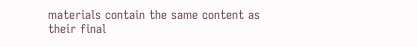materials contain the same content as their final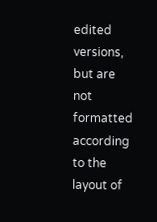edited versions, but are not formatted according to the layout of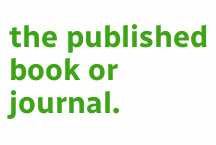the published book or journal.